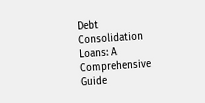Debt Consolidation Loans: A Comprehensive Guide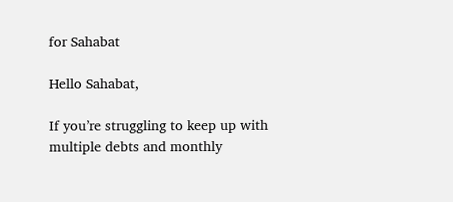for Sahabat

Hello Sahabat,

If you’re struggling to keep up with multiple debts and monthly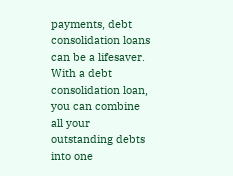payments, debt consolidation loans can be a lifesaver. With a debt consolidation loan, you can combine all your outstanding debts into one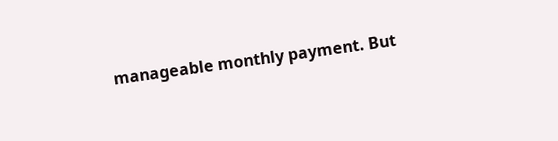manageable monthly payment. But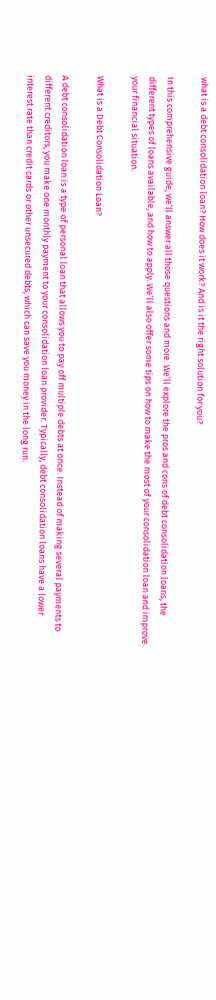what is a debt consolidation loan? How does it work? And is it the right solution for you?

In this comprehensive guide, we’ll answer all those questions and more. We’ll explore the pros and cons of debt consolidation loans, the different types of loans available, and how to apply. We’ll also offer some tips on how to make the most of your consolidation loan and improve your financial situation.

What is a Debt Consolidation Loan?

A debt consolidation loan is a type of personal loan that allows you to pay off multiple debts at once. Instead of making several payments to different creditors, you make one monthly payment to your consolidation loan provider. Typically, debt consolidation loans have a lower interest rate than credit cards or other unsecured debts, which can save you money in the long run.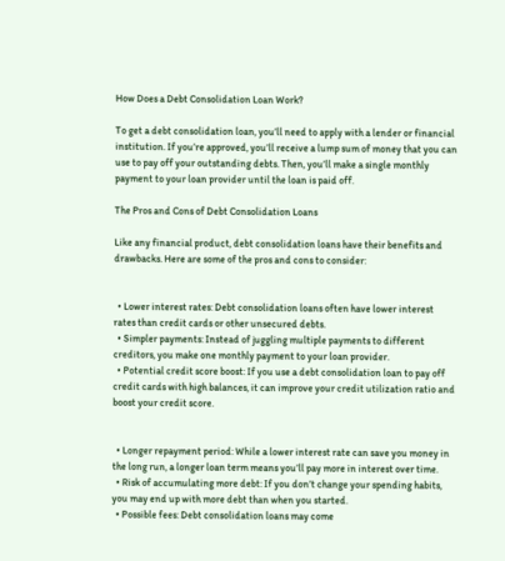How Does a Debt Consolidation Loan Work?

To get a debt consolidation loan, you’ll need to apply with a lender or financial institution. If you’re approved, you’ll receive a lump sum of money that you can use to pay off your outstanding debts. Then, you’ll make a single monthly payment to your loan provider until the loan is paid off.

The Pros and Cons of Debt Consolidation Loans

Like any financial product, debt consolidation loans have their benefits and drawbacks. Here are some of the pros and cons to consider:


  • Lower interest rates: Debt consolidation loans often have lower interest rates than credit cards or other unsecured debts.
  • Simpler payments: Instead of juggling multiple payments to different creditors, you make one monthly payment to your loan provider.
  • Potential credit score boost: If you use a debt consolidation loan to pay off credit cards with high balances, it can improve your credit utilization ratio and boost your credit score.


  • Longer repayment period: While a lower interest rate can save you money in the long run, a longer loan term means you’ll pay more in interest over time.
  • Risk of accumulating more debt: If you don’t change your spending habits, you may end up with more debt than when you started.
  • Possible fees: Debt consolidation loans may come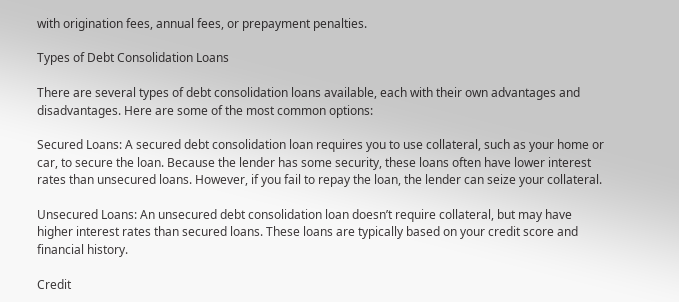with origination fees, annual fees, or prepayment penalties.

Types of Debt Consolidation Loans

There are several types of debt consolidation loans available, each with their own advantages and disadvantages. Here are some of the most common options:

Secured Loans: A secured debt consolidation loan requires you to use collateral, such as your home or car, to secure the loan. Because the lender has some security, these loans often have lower interest rates than unsecured loans. However, if you fail to repay the loan, the lender can seize your collateral.

Unsecured Loans: An unsecured debt consolidation loan doesn’t require collateral, but may have higher interest rates than secured loans. These loans are typically based on your credit score and financial history.

Credit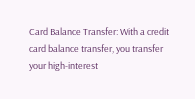Card Balance Transfer: With a credit card balance transfer, you transfer your high-interest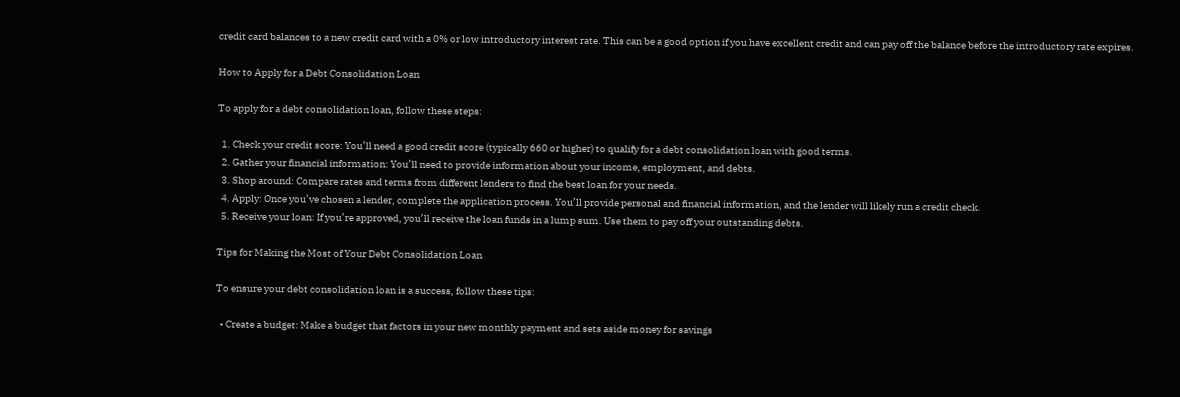credit card balances to a new credit card with a 0% or low introductory interest rate. This can be a good option if you have excellent credit and can pay off the balance before the introductory rate expires.

How to Apply for a Debt Consolidation Loan

To apply for a debt consolidation loan, follow these steps:

  1. Check your credit score: You’ll need a good credit score (typically 660 or higher) to qualify for a debt consolidation loan with good terms.
  2. Gather your financial information: You’ll need to provide information about your income, employment, and debts.
  3. Shop around: Compare rates and terms from different lenders to find the best loan for your needs.
  4. Apply: Once you’ve chosen a lender, complete the application process. You’ll provide personal and financial information, and the lender will likely run a credit check.
  5. Receive your loan: If you’re approved, you’ll receive the loan funds in a lump sum. Use them to pay off your outstanding debts.

Tips for Making the Most of Your Debt Consolidation Loan

To ensure your debt consolidation loan is a success, follow these tips:

  • Create a budget: Make a budget that factors in your new monthly payment and sets aside money for savings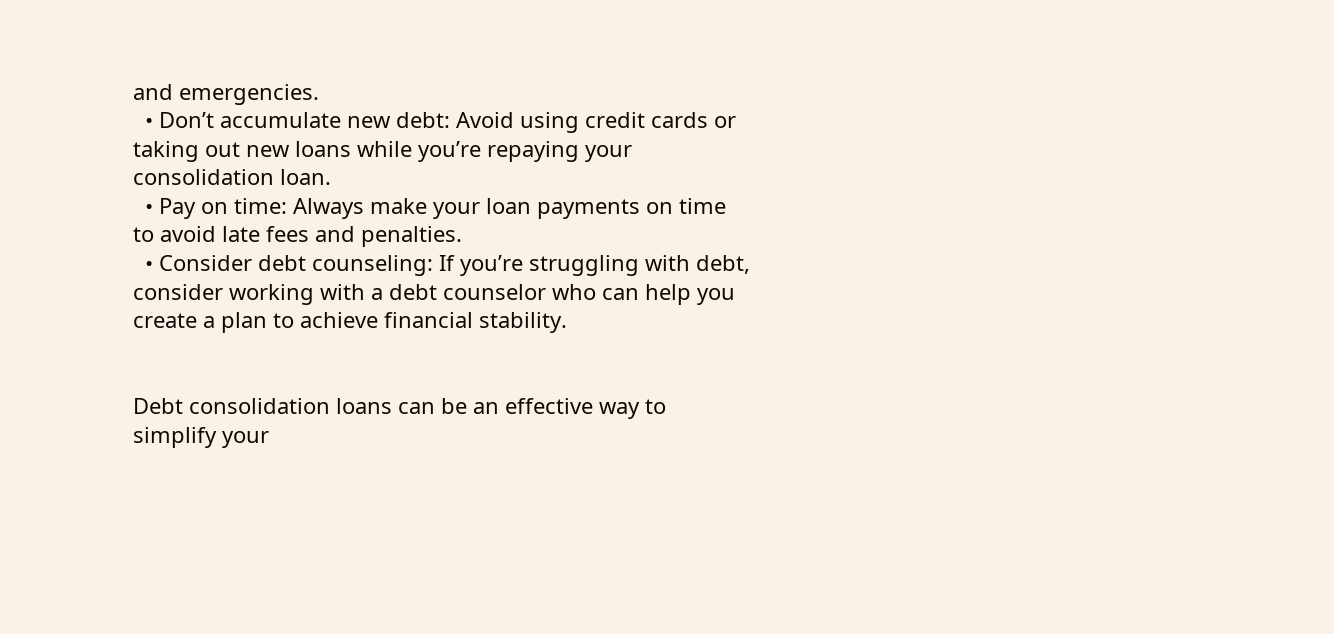and emergencies.
  • Don’t accumulate new debt: Avoid using credit cards or taking out new loans while you’re repaying your consolidation loan.
  • Pay on time: Always make your loan payments on time to avoid late fees and penalties.
  • Consider debt counseling: If you’re struggling with debt, consider working with a debt counselor who can help you create a plan to achieve financial stability.


Debt consolidation loans can be an effective way to simplify your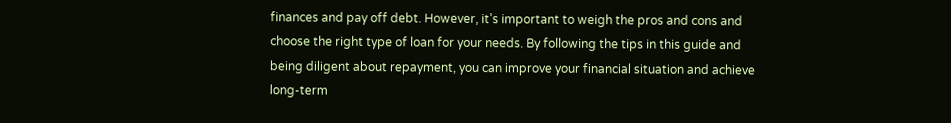finances and pay off debt. However, it’s important to weigh the pros and cons and choose the right type of loan for your needs. By following the tips in this guide and being diligent about repayment, you can improve your financial situation and achieve long-term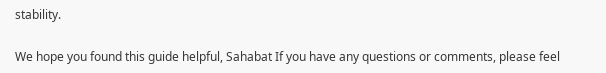stability.

We hope you found this guide helpful, Sahabat If you have any questions or comments, please feel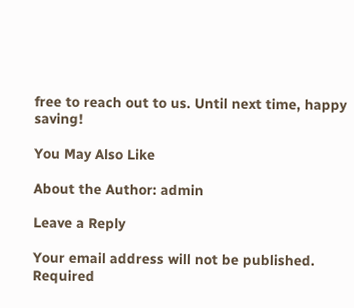free to reach out to us. Until next time, happy saving!

You May Also Like

About the Author: admin

Leave a Reply

Your email address will not be published. Required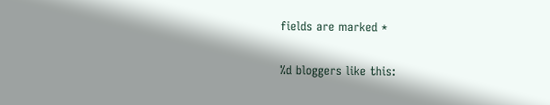fields are marked *

%d bloggers like this: